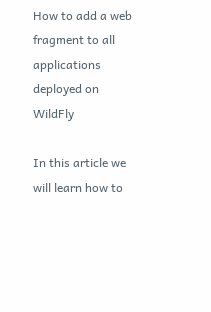How to add a web fragment to all applications deployed on WildFly

In this article we will learn how to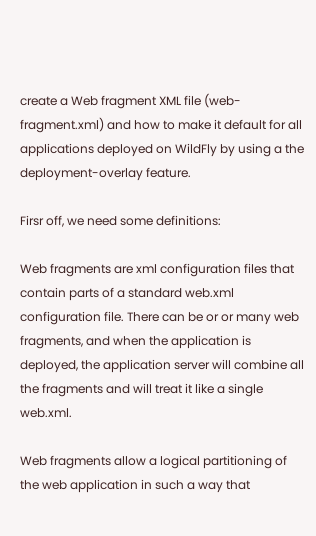create a Web fragment XML file (web-fragment.xml) and how to make it default for all applications deployed on WildFly by using a the deployment-overlay feature.

Firsr off, we need some definitions:

Web fragments are xml configuration files that contain parts of a standard web.xml configuration file. There can be or or many web fragments, and when the application is deployed, the application server will combine all the fragments and will treat it like a single web.xml.

Web fragments allow a logical partitioning of the web application in such a way that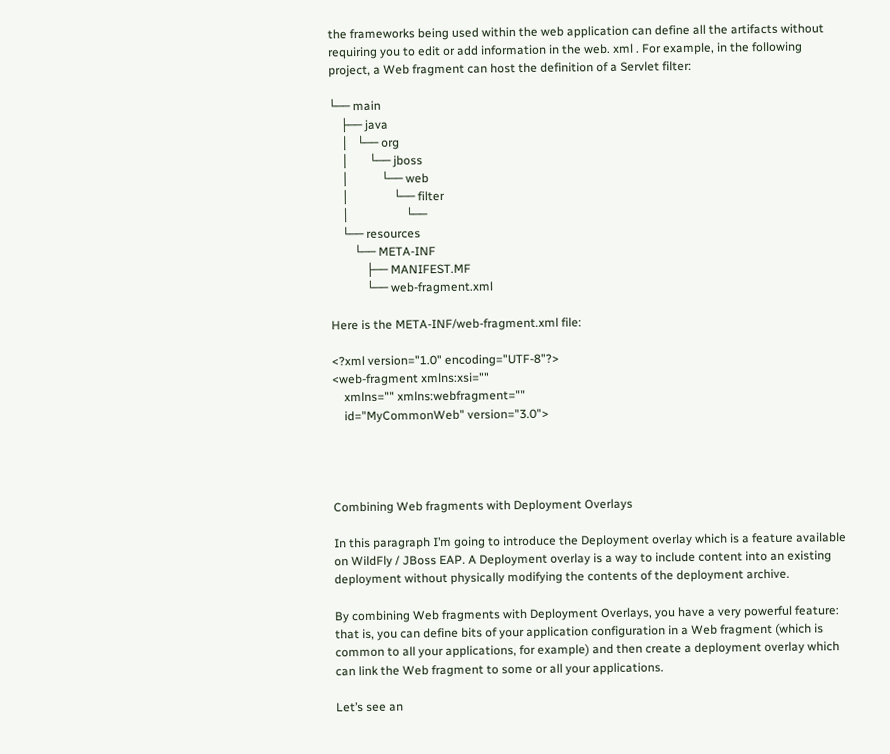the frameworks being used within the web application can define all the artifacts without requiring you to edit or add information in the web. xml . For example, in the following project, a Web fragment can host the definition of a Servlet filter:

└── main
    ├── java
    │   └── org
    │       └── jboss
    │           └── web
    │               └── filter
    │                   └──
    └── resources
        └── META-INF
            ├── MANIFEST.MF
            └── web-fragment.xml

Here is the META-INF/web-fragment.xml file:

<?xml version="1.0" encoding="UTF-8"?>
<web-fragment xmlns:xsi=""
    xmlns="" xmlns:webfragment=""
    id="MyCommonWeb" version="3.0">




Combining Web fragments with Deployment Overlays

In this paragraph I’m going to introduce the Deployment overlay which is a feature available on WildFly / JBoss EAP. A Deployment overlay is a way to include content into an existing deployment without physically modifying the contents of the deployment archive.

By combining Web fragments with Deployment Overlays, you have a very powerful feature: that is, you can define bits of your application configuration in a Web fragment (which is common to all your applications, for example) and then create a deployment overlay which can link the Web fragment to some or all your applications.

Let’s see an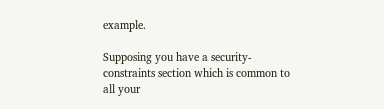example.

Supposing you have a security-constraints section which is common to all your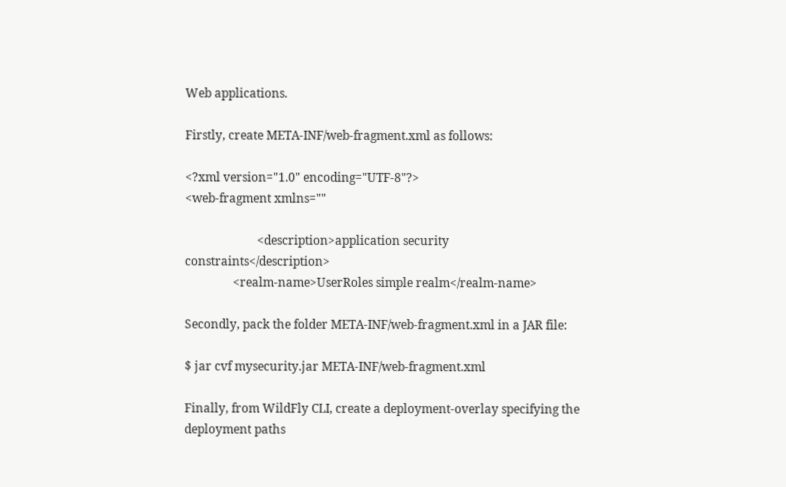Web applications.

Firstly, create META-INF/web-fragment.xml as follows:

<?xml version="1.0" encoding="UTF-8"?>
<web-fragment xmlns=""

                        <description>application security constraints</description>
                <realm-name>UserRoles simple realm</realm-name>

Secondly, pack the folder META-INF/web-fragment.xml in a JAR file:

$ jar cvf mysecurity.jar META-INF/web-fragment.xml

Finally, from WildFly CLI, create a deployment-overlay specifying the deployment paths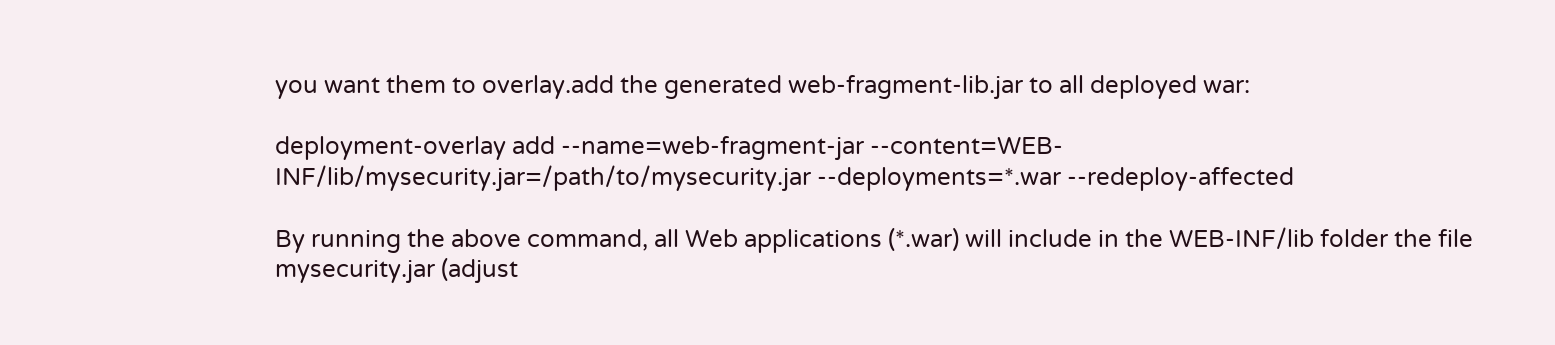you want them to overlay.add the generated web-fragment-lib.jar to all deployed war:

deployment-overlay add --name=web-fragment-jar --content=WEB-INF/lib/mysecurity.jar=/path/to/mysecurity.jar --deployments=*.war --redeploy-affected

By running the above command, all Web applications (*.war) will include in the WEB-INF/lib folder the file mysecurity.jar (adjust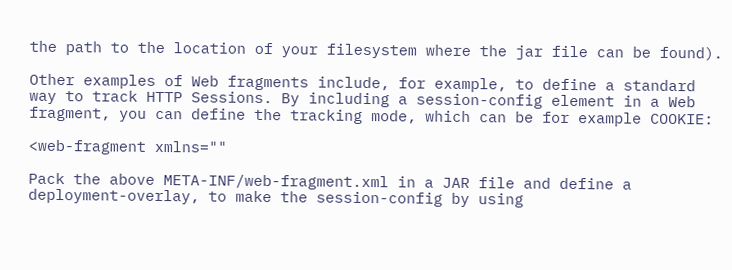the path to the location of your filesystem where the jar file can be found).

Other examples of Web fragments include, for example, to define a standard way to track HTTP Sessions. By including a session-config element in a Web fragment, you can define the tracking mode, which can be for example COOKIE:

<web-fragment xmlns=""

Pack the above META-INF/web-fragment.xml in a JAR file and define a deployment-overlay, to make the session-config by using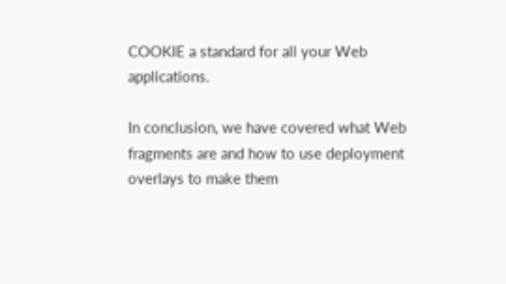COOKIE a standard for all your Web applications.

In conclusion, we have covered what Web fragments are and how to use deployment overlays to make them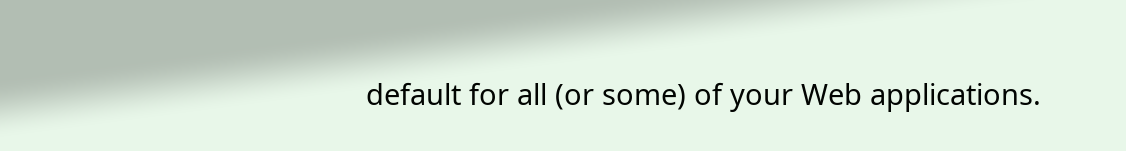default for all (or some) of your Web applications.